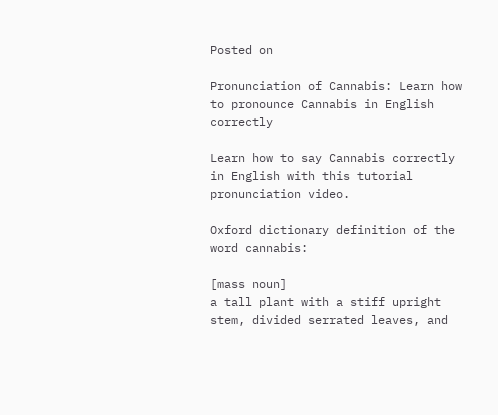Posted on

Pronunciation of Cannabis: Learn how to pronounce Cannabis in English correctly

Learn how to say Cannabis correctly in English with this tutorial pronunciation video.

Oxford dictionary definition of the word cannabis:

[mass noun]
a tall plant with a stiff upright stem, divided serrated leaves, and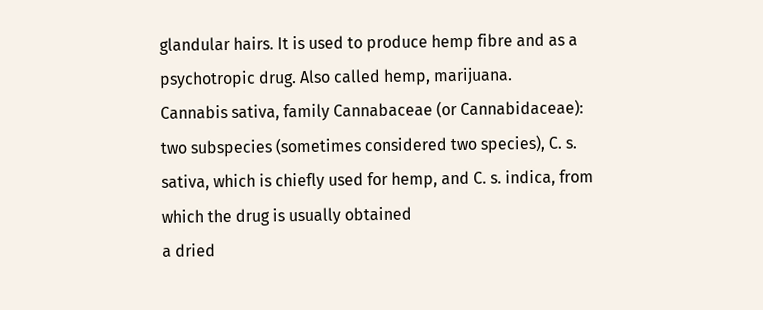glandular hairs. It is used to produce hemp fibre and as a psychotropic drug. Also called hemp, marijuana.
Cannabis sativa, family Cannabaceae (or Cannabidaceae): two subspecies (sometimes considered two species), C. s. sativa, which is chiefly used for hemp, and C. s. indica, from which the drug is usually obtained
a dried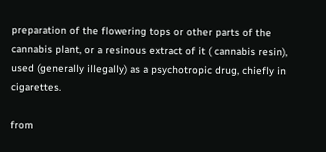preparation of the flowering tops or other parts of the cannabis plant, or a resinous extract of it ( cannabis resin), used (generally illegally) as a psychotropic drug, chiefly in cigarettes.

from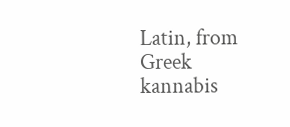Latin, from Greek kannabis